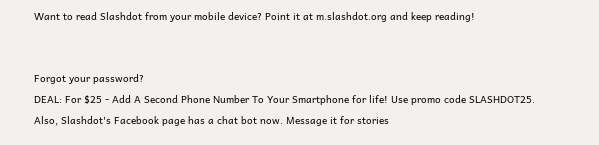Want to read Slashdot from your mobile device? Point it at m.slashdot.org and keep reading!


Forgot your password?
DEAL: For $25 - Add A Second Phone Number To Your Smartphone for life! Use promo code SLASHDOT25. Also, Slashdot's Facebook page has a chat bot now. Message it for stories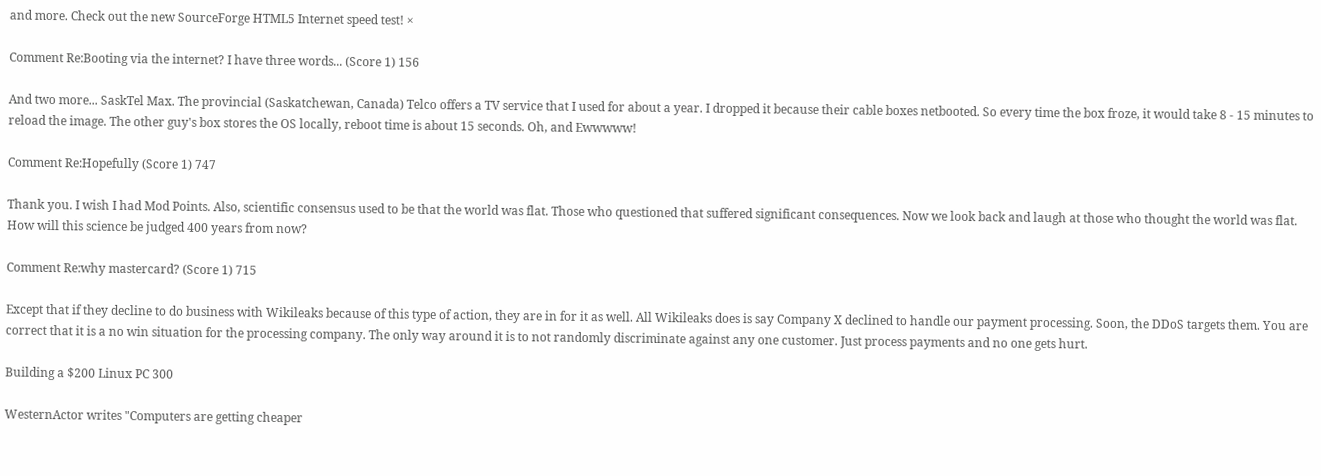and more. Check out the new SourceForge HTML5 Internet speed test! ×

Comment Re:Booting via the internet? I have three words... (Score 1) 156

And two more... SaskTel Max. The provincial (Saskatchewan, Canada) Telco offers a TV service that I used for about a year. I dropped it because their cable boxes netbooted. So every time the box froze, it would take 8 - 15 minutes to reload the image. The other guy's box stores the OS locally, reboot time is about 15 seconds. Oh, and Ewwwww!

Comment Re:Hopefully (Score 1) 747

Thank you. I wish I had Mod Points. Also, scientific consensus used to be that the world was flat. Those who questioned that suffered significant consequences. Now we look back and laugh at those who thought the world was flat. How will this science be judged 400 years from now?

Comment Re:why mastercard? (Score 1) 715

Except that if they decline to do business with Wikileaks because of this type of action, they are in for it as well. All Wikileaks does is say Company X declined to handle our payment processing. Soon, the DDoS targets them. You are correct that it is a no win situation for the processing company. The only way around it is to not randomly discriminate against any one customer. Just process payments and no one gets hurt.

Building a $200 Linux PC 300

WesternActor writes "Computers are getting cheaper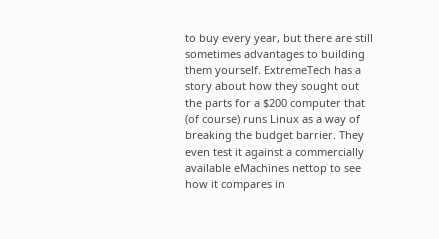to buy every year, but there are still sometimes advantages to building them yourself. ExtremeTech has a story about how they sought out the parts for a $200 computer that (of course) runs Linux as a way of breaking the budget barrier. They even test it against a commercially available eMachines nettop to see how it compares in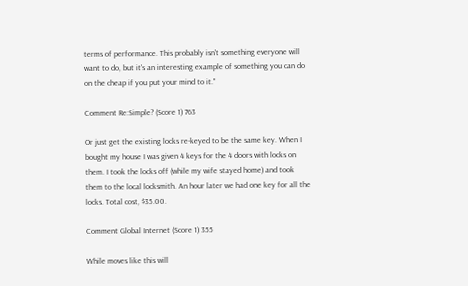terms of performance. This probably isn't something everyone will want to do, but it's an interesting example of something you can do on the cheap if you put your mind to it."

Comment Re:Simple? (Score 1) 763

Or just get the existing locks re-keyed to be the same key. When I bought my house I was given 4 keys for the 4 doors with locks on them. I took the locks off (while my wife stayed home) and took them to the local locksmith. An hour later we had one key for all the locks. Total cost, $35.00.

Comment Global Internet (Score 1) 355

While moves like this will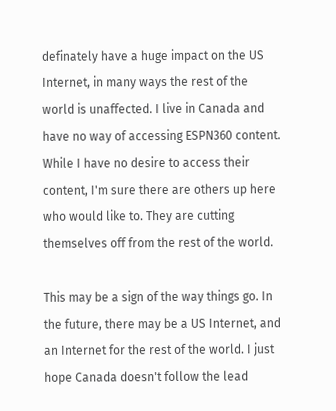definately have a huge impact on the US Internet, in many ways the rest of the world is unaffected. I live in Canada and have no way of accessing ESPN360 content. While I have no desire to access their content, I'm sure there are others up here who would like to. They are cutting themselves off from the rest of the world.

This may be a sign of the way things go. In the future, there may be a US Internet, and an Internet for the rest of the world. I just hope Canada doesn't follow the lead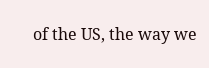of the US, the way we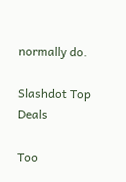normally do.

Slashdot Top Deals

Too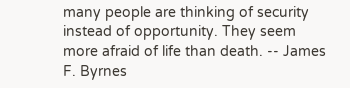many people are thinking of security instead of opportunity. They seem more afraid of life than death. -- James F. Byrnes